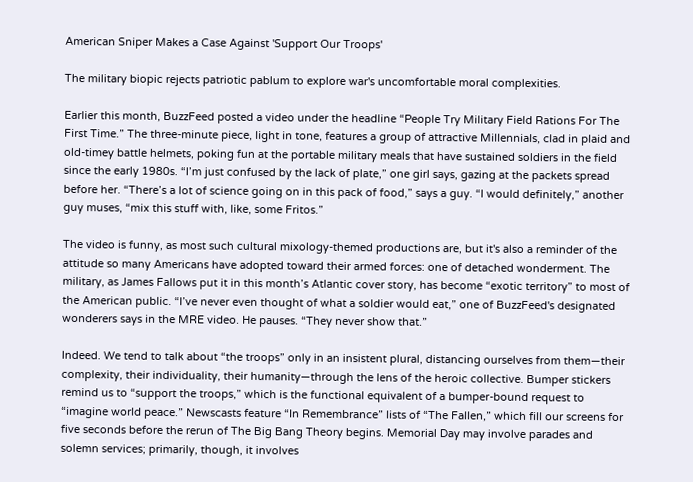American Sniper Makes a Case Against 'Support Our Troops'

The military biopic rejects patriotic pablum to explore war's uncomfortable moral complexities.

Earlier this month, BuzzFeed posted a video under the headline “People Try Military Field Rations For The First Time.” The three-minute piece, light in tone, features a group of attractive Millennials, clad in plaid and old-timey battle helmets, poking fun at the portable military meals that have sustained soldiers in the field since the early 1980s. “I’m just confused by the lack of plate,” one girl says, gazing at the packets spread before her. “There’s a lot of science going on in this pack of food,” says a guy. “I would definitely,” another guy muses, “mix this stuff with, like, some Fritos.”

The video is funny, as most such cultural mixology-themed productions are, but it's also a reminder of the attitude so many Americans have adopted toward their armed forces: one of detached wonderment. The military, as James Fallows put it in this month’s Atlantic cover story, has become “exotic territory” to most of the American public. “I’ve never even thought of what a soldier would eat,” one of BuzzFeed's designated wonderers says in the MRE video. He pauses. “They never show that.”

Indeed. We tend to talk about “the troops” only in an insistent plural, distancing ourselves from them—their complexity, their individuality, their humanity—through the lens of the heroic collective. Bumper stickers remind us to “support the troops,” which is the functional equivalent of a bumper-bound request to “imagine world peace.” Newscasts feature “In Remembrance” lists of “The Fallen,” which fill our screens for five seconds before the rerun of The Big Bang Theory begins. Memorial Day may involve parades and solemn services; primarily, though, it involves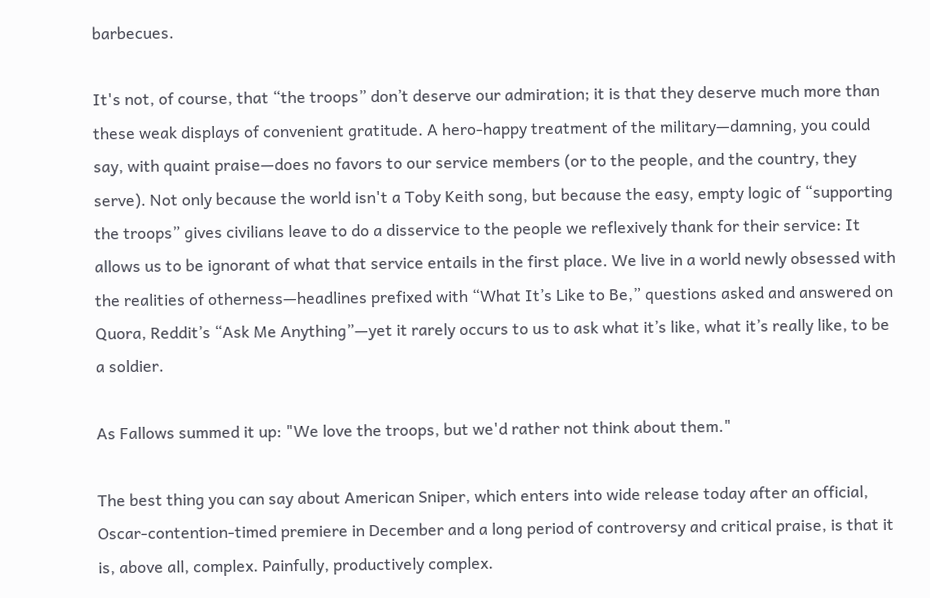barbecues.

It's not, of course, that “the troops” don’t deserve our admiration; it is that they deserve much more than these weak displays of convenient gratitude. A hero-happy treatment of the military—damning, you could say, with quaint praise—does no favors to our service members (or to the people, and the country, they serve). Not only because the world isn't a Toby Keith song, but because the easy, empty logic of “supporting the troops” gives civilians leave to do a disservice to the people we reflexively thank for their service: It allows us to be ignorant of what that service entails in the first place. We live in a world newly obsessed with the realities of otherness—headlines prefixed with “What It’s Like to Be,” questions asked and answered on Quora, Reddit’s “Ask Me Anything”—yet it rarely occurs to us to ask what it’s like, what it’s really like, to be a soldier.

As Fallows summed it up: "We love the troops, but we'd rather not think about them."

The best thing you can say about American Sniper, which enters into wide release today after an official, Oscar-contention-timed premiere in December and a long period of controversy and critical praise, is that it is, above all, complex. Painfully, productively complex.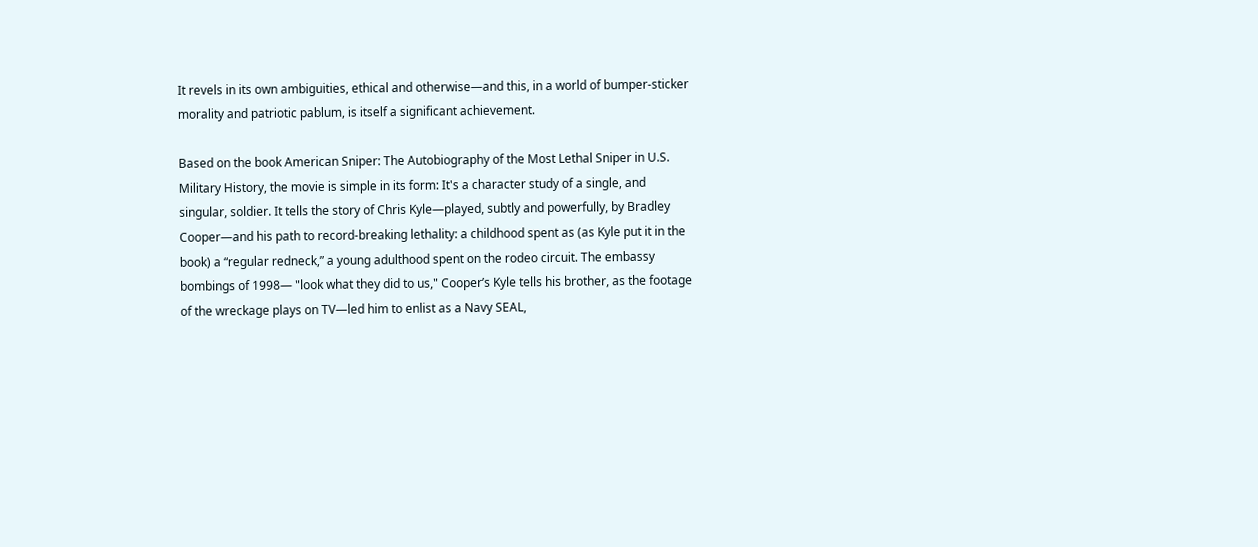It revels in its own ambiguities, ethical and otherwise—and this, in a world of bumper-sticker morality and patriotic pablum, is itself a significant achievement.

Based on the book American Sniper: The Autobiography of the Most Lethal Sniper in U.S. Military History, the movie is simple in its form: It's a character study of a single, and singular, soldier. It tells the story of Chris Kyle—played, subtly and powerfully, by Bradley Cooper—and his path to record-breaking lethality: a childhood spent as (as Kyle put it in the book) a “regular redneck,” a young adulthood spent on the rodeo circuit. The embassy bombings of 1998— "look what they did to us," Cooper’s Kyle tells his brother, as the footage of the wreckage plays on TV—led him to enlist as a Navy SEAL,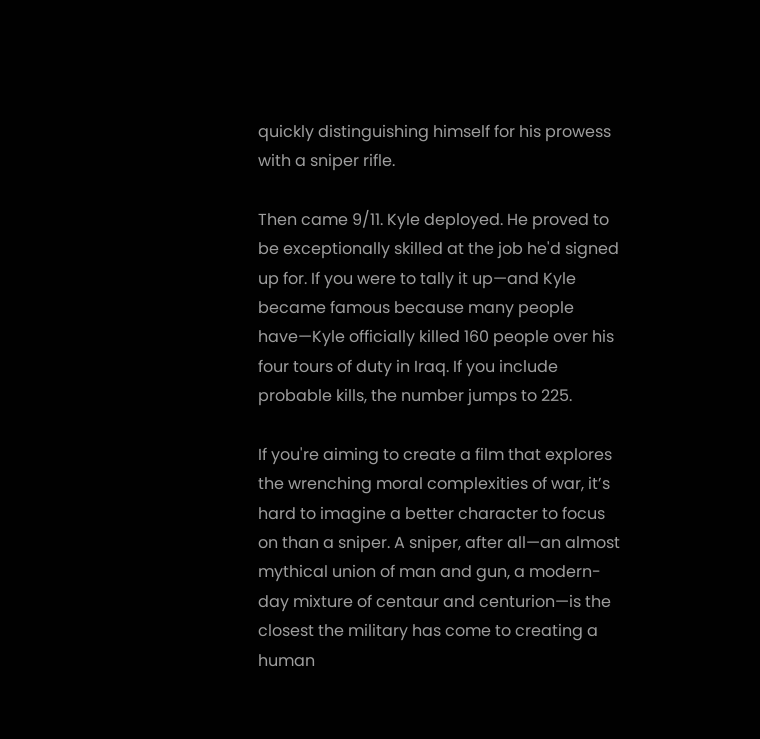quickly distinguishing himself for his prowess with a sniper rifle.

Then came 9/11. Kyle deployed. He proved to be exceptionally skilled at the job he'd signed up for. If you were to tally it up—and Kyle became famous because many people have—Kyle officially killed 160 people over his four tours of duty in Iraq. If you include probable kills, the number jumps to 225.

If you're aiming to create a film that explores the wrenching moral complexities of war, it’s hard to imagine a better character to focus on than a sniper. A sniper, after all—an almost mythical union of man and gun, a modern-day mixture of centaur and centurion—is the closest the military has come to creating a human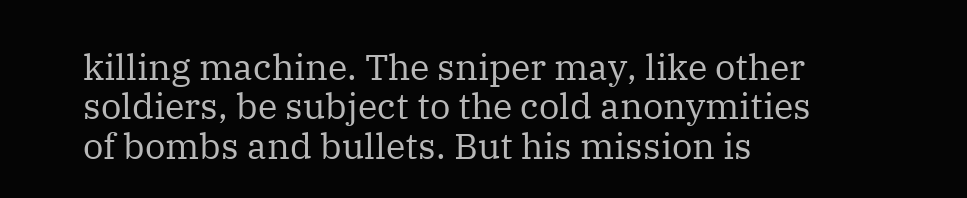killing machine. The sniper may, like other soldiers, be subject to the cold anonymities of bombs and bullets. But his mission is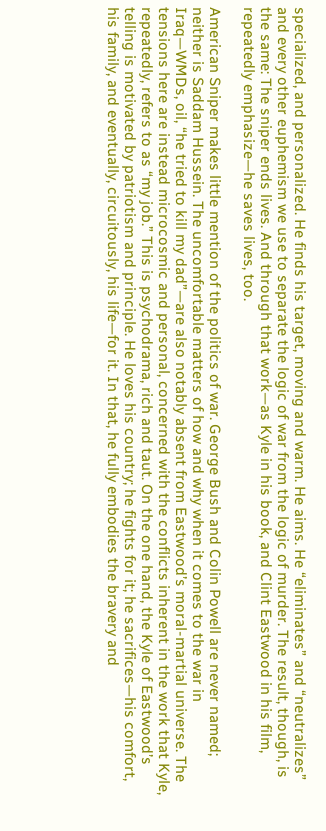specialized, and personalized. He finds his target, moving and warm. He aims. He “eliminates” and “neutralizes” and every other euphemism we use to separate the logic of war from the logic of murder. The result, though, is the same: The sniper ends lives. And through that work—as Kyle in his book, and Clint Eastwood in his film, repeatedly emphasize—he saves lives, too.

American Sniper makes little mention of the politics of war. George Bush and Colin Powell are never named; neither is Saddam Hussein. The uncomfortable matters of how and why when it comes to the war in Iraq—WMDs, oil, “he tried to kill my dad”—are also notably absent from Eastwood’s moral-martial universe. The tensions here are instead microcosmic and personal, concerned with the conflicts inherent in the work that Kyle, repeatedly, refers to as “my job.” This is psychodrama, rich and taut. On the one hand, the Kyle of Eastwood’s telling is motivated by patriotism and principle. He loves his country; he fights for it; he sacrifices—his comfort, his family, and eventually, circuitously, his life—for it. In that, he fully embodies the bravery and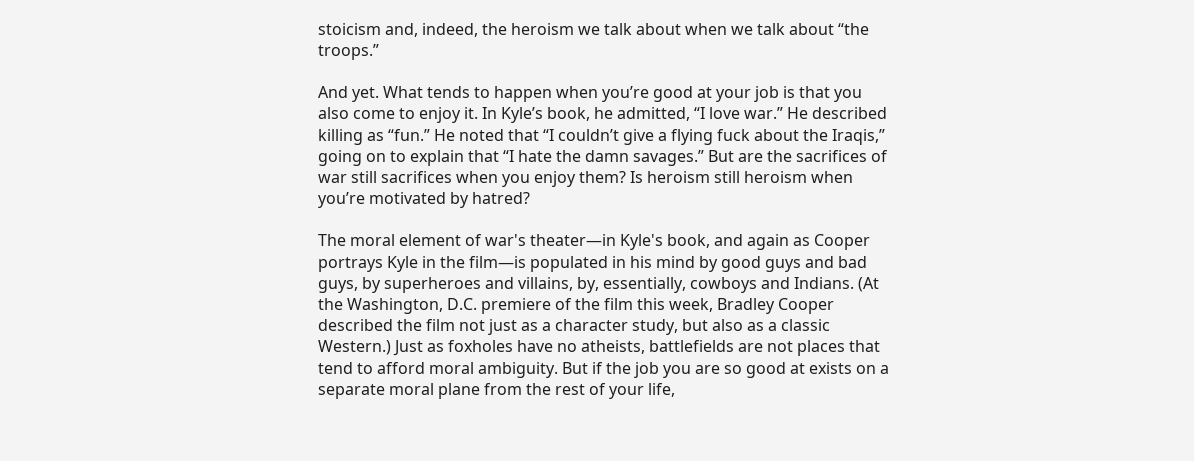stoicism and, indeed, the heroism we talk about when we talk about “the troops.”

And yet. What tends to happen when you’re good at your job is that you also come to enjoy it. In Kyle’s book, he admitted, “I love war.” He described killing as “fun.” He noted that “I couldn’t give a flying fuck about the Iraqis,” going on to explain that “I hate the damn savages.” But are the sacrifices of war still sacrifices when you enjoy them? Is heroism still heroism when you’re motivated by hatred?

The moral element of war's theater—in Kyle's book, and again as Cooper portrays Kyle in the film—is populated in his mind by good guys and bad guys, by superheroes and villains, by, essentially, cowboys and Indians. (At the Washington, D.C. premiere of the film this week, Bradley Cooper described the film not just as a character study, but also as a classic Western.) Just as foxholes have no atheists, battlefields are not places that tend to afford moral ambiguity. But if the job you are so good at exists on a separate moral plane from the rest of your life,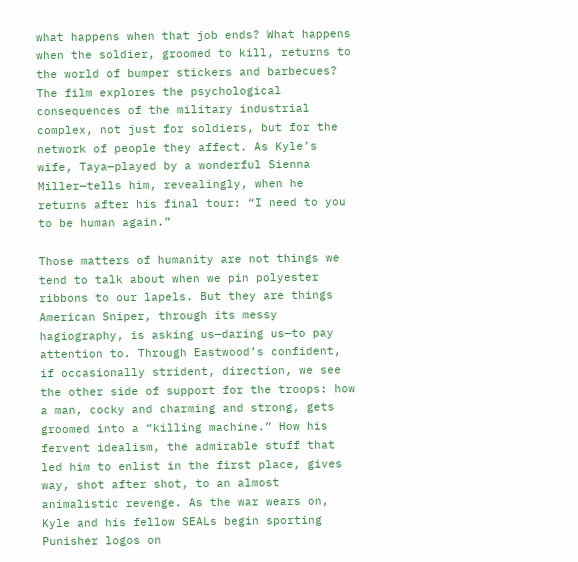what happens when that job ends? What happens when the soldier, groomed to kill, returns to the world of bumper stickers and barbecues? The film explores the psychological consequences of the military industrial complex, not just for soldiers, but for the network of people they affect. As Kyle’s wife, Taya—played by a wonderful Sienna Miller—tells him, revealingly, when he returns after his final tour: “I need to you to be human again.”

Those matters of humanity are not things we tend to talk about when we pin polyester ribbons to our lapels. But they are things American Sniper, through its messy hagiography, is asking us—daring us—to pay attention to. Through Eastwood’s confident, if occasionally strident, direction, we see the other side of support for the troops: how a man, cocky and charming and strong, gets groomed into a “killing machine.” How his fervent idealism, the admirable stuff that led him to enlist in the first place, gives way, shot after shot, to an almost animalistic revenge. As the war wears on, Kyle and his fellow SEALs begin sporting Punisher logos on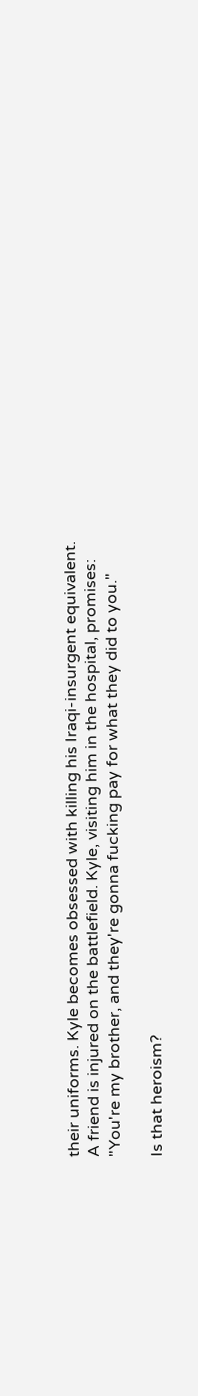their uniforms. Kyle becomes obsessed with killing his Iraqi-insurgent equivalent. A friend is injured on the battlefield. Kyle, visiting him in the hospital, promises: "You're my brother, and they're gonna fucking pay for what they did to you."

Is that heroism?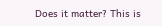Does it matter? This is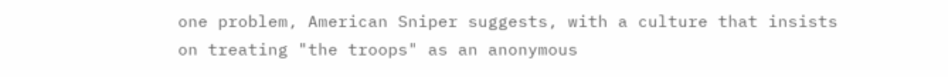one problem, American Sniper suggests, with a culture that insists on treating "the troops" as an anonymous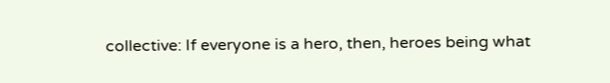collective: If everyone is a hero, then, heroes being what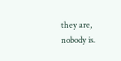they are, nobody is.